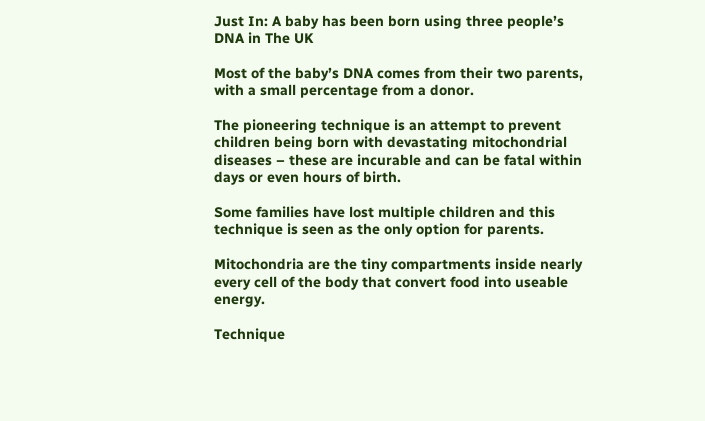Just In: A baby has been born using three people’s DNA in The UK

Most of the baby’s DNA comes from their two parents, with a small percentage from a donor.

The pioneering technique is an attempt to prevent children being born with devastating mitochondrial diseases – these are incurable and can be fatal within days or even hours of birth.

Some families have lost multiple children and this technique is seen as the only option for parents.

Mitochondria are the tiny compartments inside nearly every cell of the body that convert food into useable energy.

Technique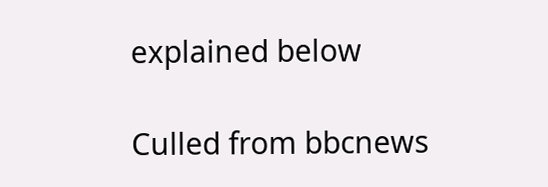explained below

Culled from bbcnews